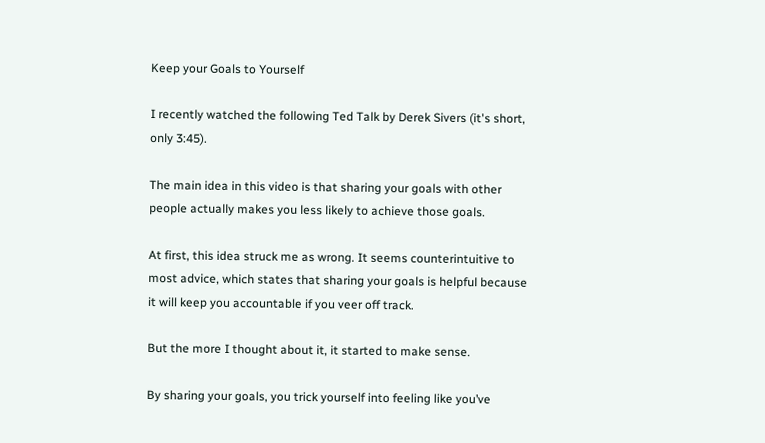Keep your Goals to Yourself

I recently watched the following Ted Talk by Derek Sivers (it's short, only 3:45).

The main idea in this video is that sharing your goals with other people actually makes you less likely to achieve those goals.

At first, this idea struck me as wrong. It seems counterintuitive to most advice, which states that sharing your goals is helpful because it will keep you accountable if you veer off track.

But the more I thought about it, it started to make sense.

By sharing your goals, you trick yourself into feeling like you’ve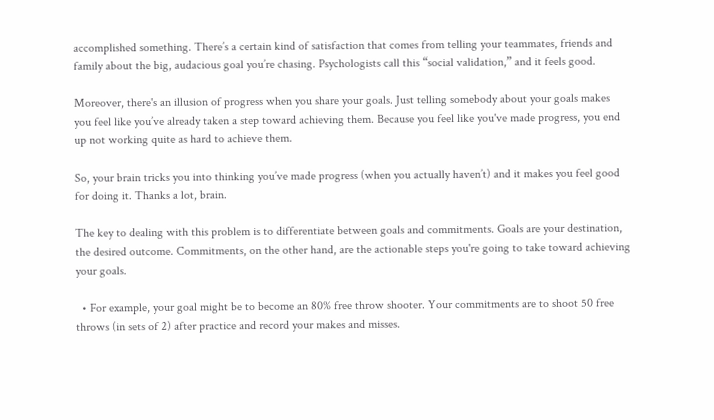accomplished something. There’s a certain kind of satisfaction that comes from telling your teammates, friends and family about the big, audacious goal you’re chasing. Psychologists call this “social validation,” and it feels good.

Moreover, there's an illusion of progress when you share your goals. Just telling somebody about your goals makes you feel like you’ve already taken a step toward achieving them. Because you feel like you've made progress, you end up not working quite as hard to achieve them.

So, your brain tricks you into thinking you’ve made progress (when you actually haven’t) and it makes you feel good for doing it. Thanks a lot, brain.

The key to dealing with this problem is to differentiate between goals and commitments. Goals are your destination, the desired outcome. Commitments, on the other hand, are the actionable steps you're going to take toward achieving your goals.

  • For example, your goal might be to become an 80% free throw shooter. Your commitments are to shoot 50 free throws (in sets of 2) after practice and record your makes and misses.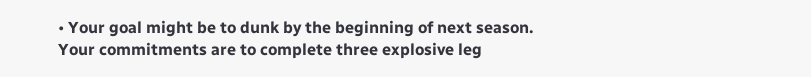• Your goal might be to dunk by the beginning of next season. Your commitments are to complete three explosive leg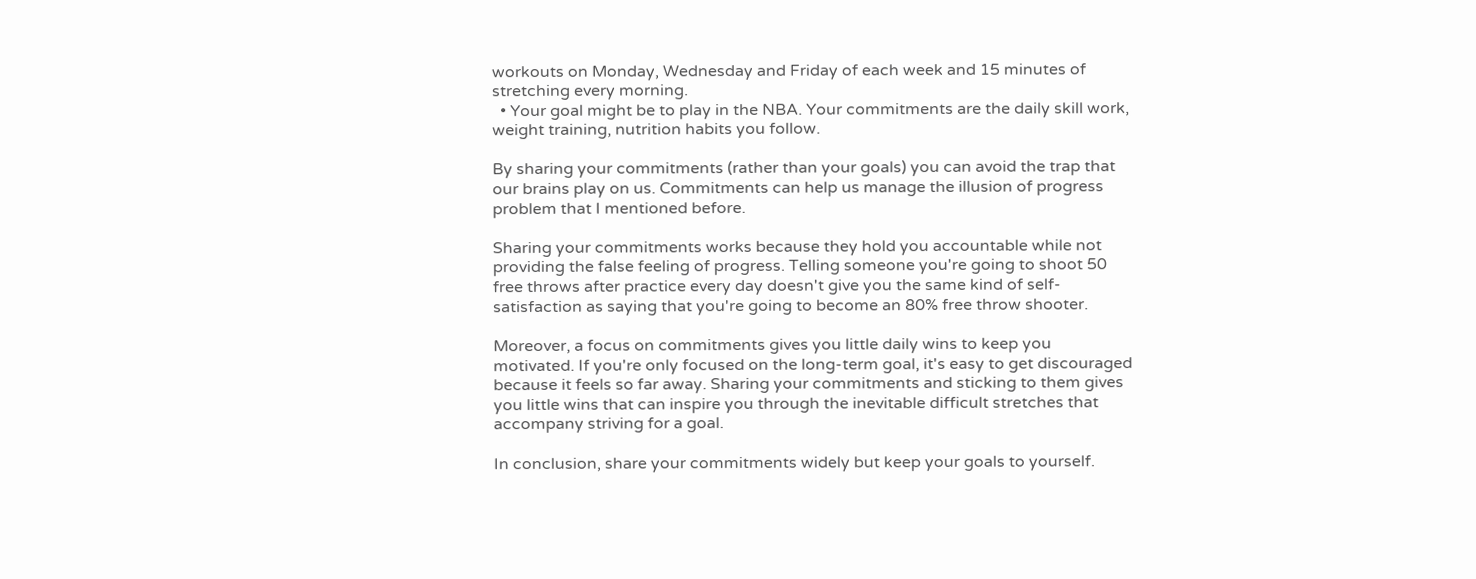workouts on Monday, Wednesday and Friday of each week and 15 minutes of stretching every morning.
  • Your goal might be to play in the NBA. Your commitments are the daily skill work, weight training, nutrition habits you follow.

By sharing your commitments (rather than your goals) you can avoid the trap that our brains play on us. Commitments can help us manage the illusion of progress problem that I mentioned before.

Sharing your commitments works because they hold you accountable while not providing the false feeling of progress. Telling someone you're going to shoot 50 free throws after practice every day doesn't give you the same kind of self-satisfaction as saying that you're going to become an 80% free throw shooter.

Moreover, a focus on commitments gives you little daily wins to keep you motivated. If you're only focused on the long-term goal, it's easy to get discouraged because it feels so far away. Sharing your commitments and sticking to them gives you little wins that can inspire you through the inevitable difficult stretches that accompany striving for a goal.

In conclusion, share your commitments widely but keep your goals to yourself.